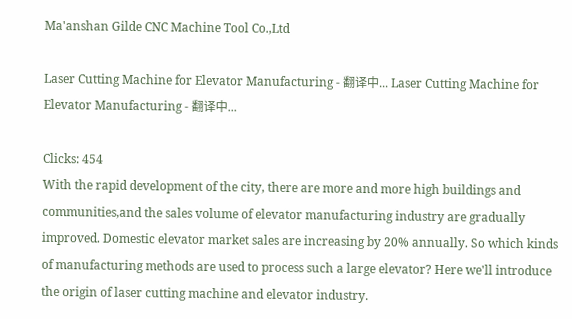Ma'anshan Gilde CNC Machine Tool Co.,Ltd

Laser Cutting Machine for Elevator Manufacturing - 翻译中... Laser Cutting Machine for Elevator Manufacturing - 翻译中...

Clicks: 454
With the rapid development of the city, there are more and more high buildings and communities,and the sales volume of elevator manufacturing industry are gradually improved. Domestic elevator market sales are increasing by 20% annually. So which kinds of manufacturing methods are used to process such a large elevator? Here we'll introduce the origin of laser cutting machine and elevator industry.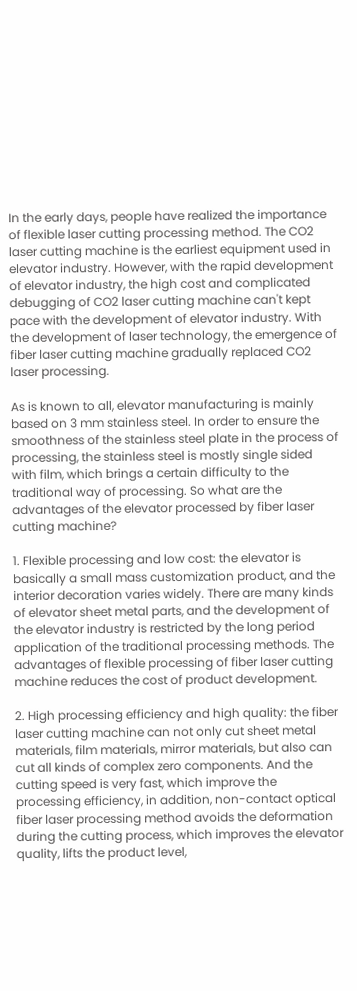In the early days, people have realized the importance of flexible laser cutting processing method. The CO2 laser cutting machine is the earliest equipment used in elevator industry. However, with the rapid development of elevator industry, the high cost and complicated debugging of CO2 laser cutting machine can't kept pace with the development of elevator industry. With the development of laser technology, the emergence of fiber laser cutting machine gradually replaced CO2 laser processing.

As is known to all, elevator manufacturing is mainly based on 3 mm stainless steel. In order to ensure the smoothness of the stainless steel plate in the process of processing, the stainless steel is mostly single sided with film, which brings a certain difficulty to the traditional way of processing. So what are the advantages of the elevator processed by fiber laser cutting machine?

1. Flexible processing and low cost: the elevator is basically a small mass customization product, and the interior decoration varies widely. There are many kinds of elevator sheet metal parts, and the development of the elevator industry is restricted by the long period application of the traditional processing methods. The advantages of flexible processing of fiber laser cutting machine reduces the cost of product development.

2. High processing efficiency and high quality: the fiber laser cutting machine can not only cut sheet metal materials, film materials, mirror materials, but also can cut all kinds of complex zero components. And the cutting speed is very fast, which improve the processing efficiency, in addition, non-contact optical fiber laser processing method avoids the deformation during the cutting process, which improves the elevator quality, lifts the product level,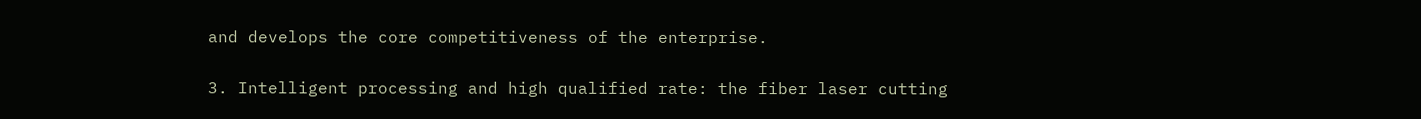and develops the core competitiveness of the enterprise.

3. Intelligent processing and high qualified rate: the fiber laser cutting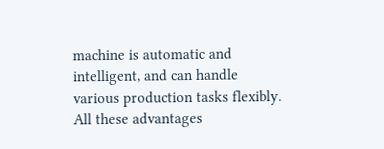machine is automatic and intelligent, and can handle various production tasks flexibly. All these advantages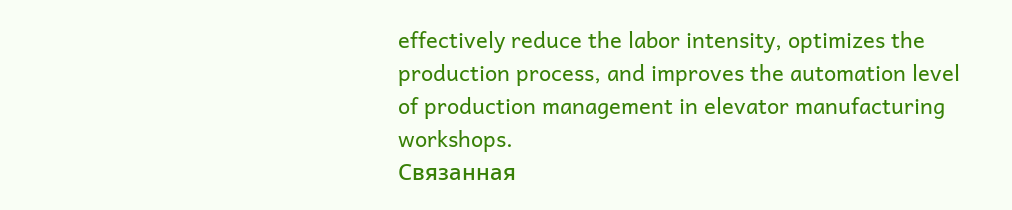effectively reduce the labor intensity, optimizes the production process, and improves the automation level of production management in elevator manufacturing workshops.
Связанная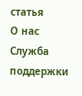статья
О нас
Служба поддержки